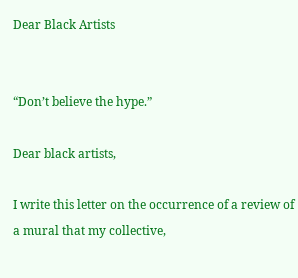Dear Black Artists


“Don’t believe the hype.”

Dear black artists,

I write this letter on the occurrence of a review of a mural that my collective,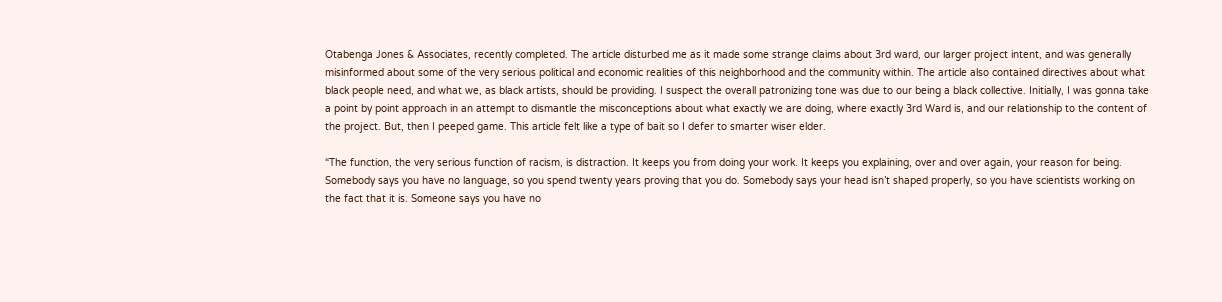Otabenga Jones & Associates, recently completed. The article disturbed me as it made some strange claims about 3rd ward, our larger project intent, and was generally misinformed about some of the very serious political and economic realities of this neighborhood and the community within. The article also contained directives about what black people need, and what we, as black artists, should be providing. I suspect the overall patronizing tone was due to our being a black collective. Initially, I was gonna take a point by point approach in an attempt to dismantle the misconceptions about what exactly we are doing, where exactly 3rd Ward is, and our relationship to the content of the project. But, then I peeped game. This article felt like a type of bait so I defer to smarter wiser elder.

“The function, the very serious function of racism, is distraction. It keeps you from doing your work. It keeps you explaining, over and over again, your reason for being. Somebody says you have no language, so you spend twenty years proving that you do. Somebody says your head isn’t shaped properly, so you have scientists working on the fact that it is. Someone says you have no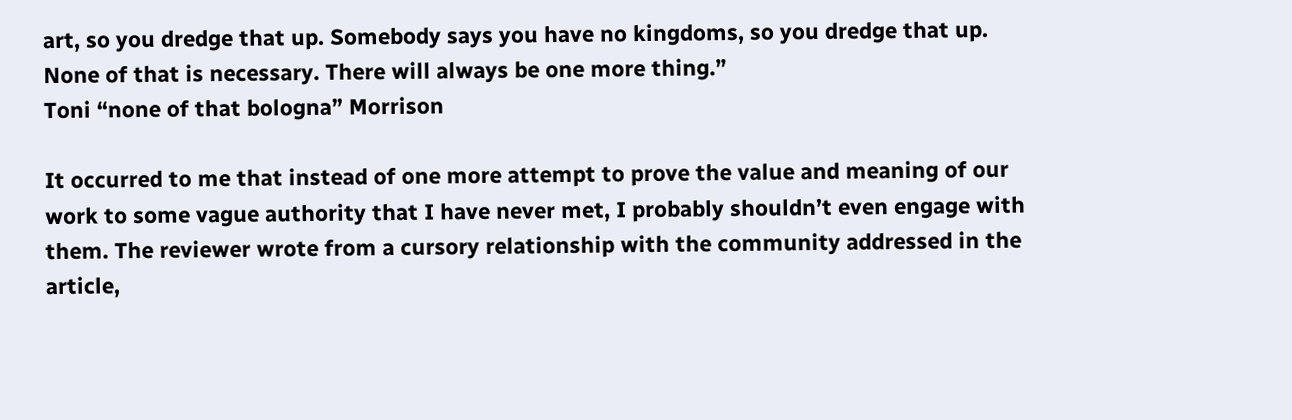art, so you dredge that up. Somebody says you have no kingdoms, so you dredge that up. None of that is necessary. There will always be one more thing.”
Toni “none of that bologna” Morrison

It occurred to me that instead of one more attempt to prove the value and meaning of our work to some vague authority that I have never met, I probably shouldn’t even engage with them. The reviewer wrote from a cursory relationship with the community addressed in the article,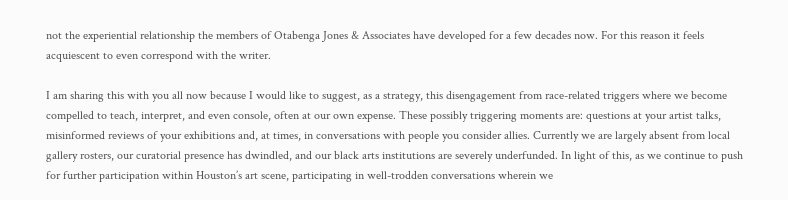not the experiential relationship the members of Otabenga Jones & Associates have developed for a few decades now. For this reason it feels acquiescent to even correspond with the writer.

I am sharing this with you all now because I would like to suggest, as a strategy, this disengagement from race-related triggers where we become compelled to teach, interpret, and even console, often at our own expense. These possibly triggering moments are: questions at your artist talks, misinformed reviews of your exhibitions and, at times, in conversations with people you consider allies. Currently we are largely absent from local gallery rosters, our curatorial presence has dwindled, and our black arts institutions are severely underfunded. In light of this, as we continue to push for further participation within Houston’s art scene, participating in well-trodden conversations wherein we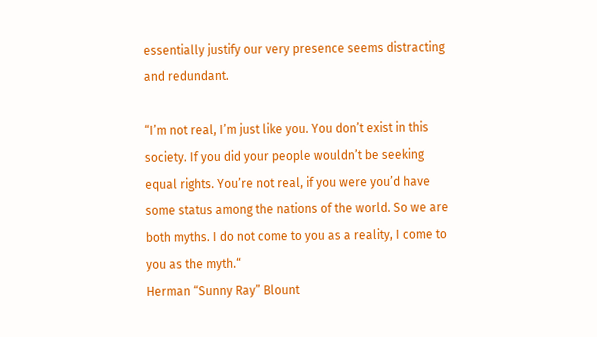essentially justify our very presence seems distracting and redundant.

“I’m not real, I’m just like you. You don’t exist in this society. If you did your people wouldn’t be seeking equal rights. You’re not real, if you were you’d have some status among the nations of the world. So we are both myths. I do not come to you as a reality, I come to you as the myth.“
Herman “Sunny Ray” Blount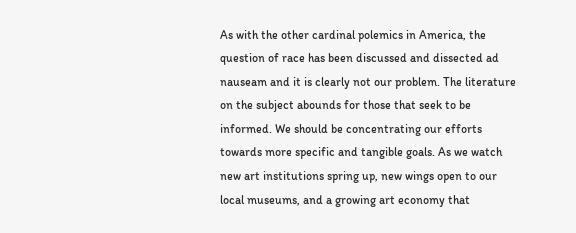As with the other cardinal polemics in America, the question of race has been discussed and dissected ad nauseam and it is clearly not our problem. The literature on the subject abounds for those that seek to be informed. We should be concentrating our efforts towards more specific and tangible goals. As we watch new art institutions spring up, new wings open to our local museums, and a growing art economy that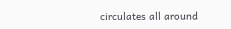circulates all around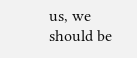us, we should be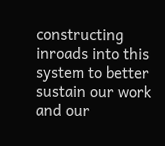constructing inroads into this system to better sustain our work and our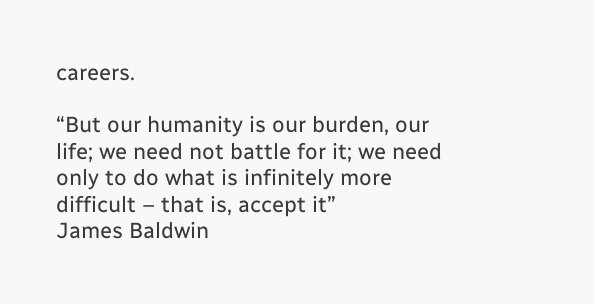careers.

“But our humanity is our burden, our life; we need not battle for it; we need only to do what is infinitely more difficult – that is, accept it”
James Baldwin